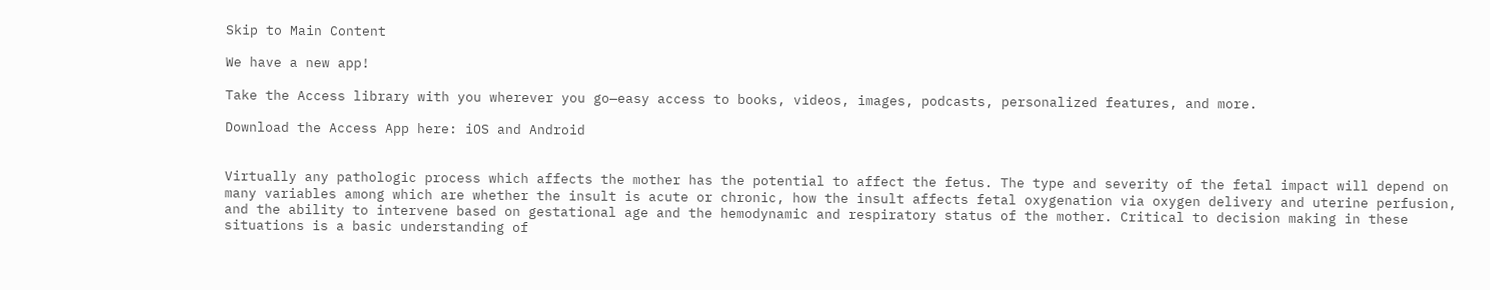Skip to Main Content

We have a new app!

Take the Access library with you wherever you go—easy access to books, videos, images, podcasts, personalized features, and more.

Download the Access App here: iOS and Android


Virtually any pathologic process which affects the mother has the potential to affect the fetus. The type and severity of the fetal impact will depend on many variables among which are whether the insult is acute or chronic, how the insult affects fetal oxygenation via oxygen delivery and uterine perfusion, and the ability to intervene based on gestational age and the hemodynamic and respiratory status of the mother. Critical to decision making in these situations is a basic understanding of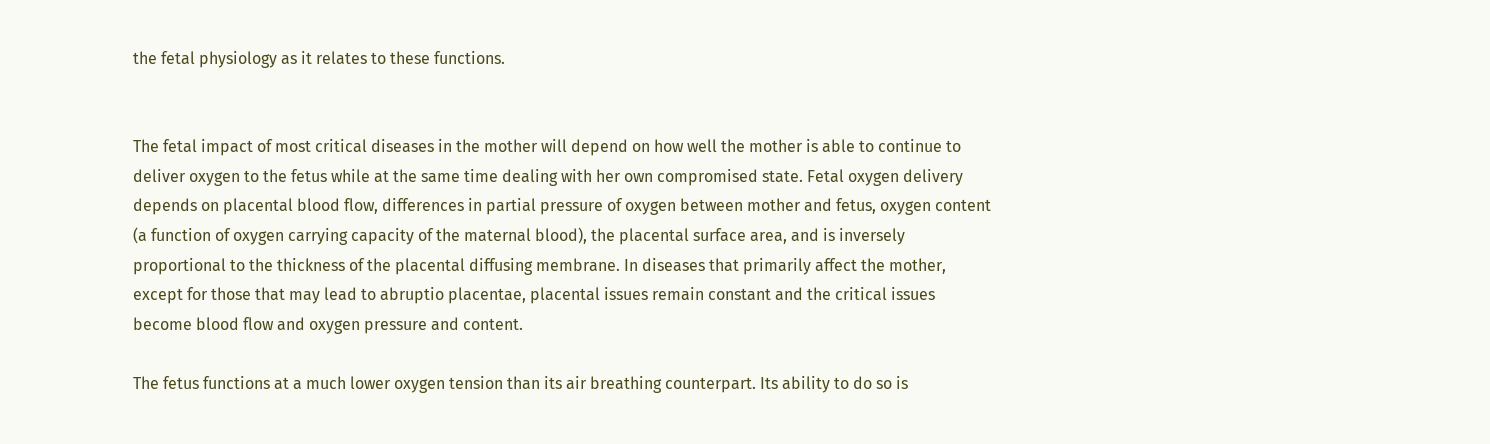the fetal physiology as it relates to these functions.


The fetal impact of most critical diseases in the mother will depend on how well the mother is able to continue to deliver oxygen to the fetus while at the same time dealing with her own compromised state. Fetal oxygen delivery depends on placental blood flow, differences in partial pressure of oxygen between mother and fetus, oxygen content (a function of oxygen carrying capacity of the maternal blood), the placental surface area, and is inversely proportional to the thickness of the placental diffusing membrane. In diseases that primarily affect the mother, except for those that may lead to abruptio placentae, placental issues remain constant and the critical issues become blood flow and oxygen pressure and content.

The fetus functions at a much lower oxygen tension than its air breathing counterpart. Its ability to do so is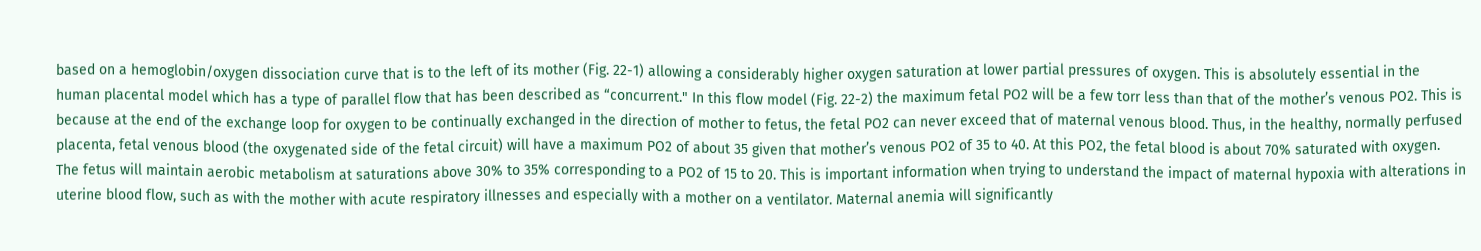based on a hemoglobin/oxygen dissociation curve that is to the left of its mother (Fig. 22-1) allowing a considerably higher oxygen saturation at lower partial pressures of oxygen. This is absolutely essential in the human placental model which has a type of parallel flow that has been described as “concurrent." In this flow model (Fig. 22-2) the maximum fetal PO2 will be a few torr less than that of the mother’s venous PO2. This is because at the end of the exchange loop for oxygen to be continually exchanged in the direction of mother to fetus, the fetal PO2 can never exceed that of maternal venous blood. Thus, in the healthy, normally perfused placenta, fetal venous blood (the oxygenated side of the fetal circuit) will have a maximum PO2 of about 35 given that mother’s venous PO2 of 35 to 40. At this PO2, the fetal blood is about 70% saturated with oxygen. The fetus will maintain aerobic metabolism at saturations above 30% to 35% corresponding to a PO2 of 15 to 20. This is important information when trying to understand the impact of maternal hypoxia with alterations in uterine blood flow, such as with the mother with acute respiratory illnesses and especially with a mother on a ventilator. Maternal anemia will significantly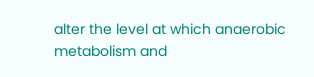alter the level at which anaerobic metabolism and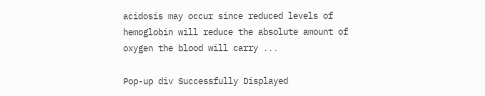acidosis may occur since reduced levels of hemoglobin will reduce the absolute amount of oxygen the blood will carry ...

Pop-up div Successfully Displayed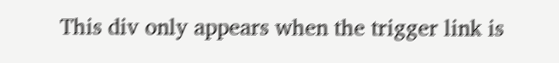This div only appears when the trigger link is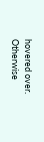hovered over. Otherwise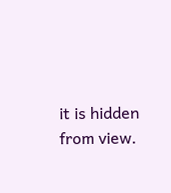it is hidden from view.